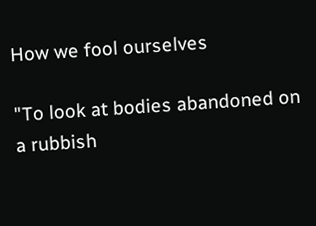How we fool ourselves

"To look at bodies abandoned on a rubbish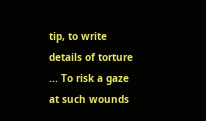tip, to write details of torture ... To risk a gaze at such wounds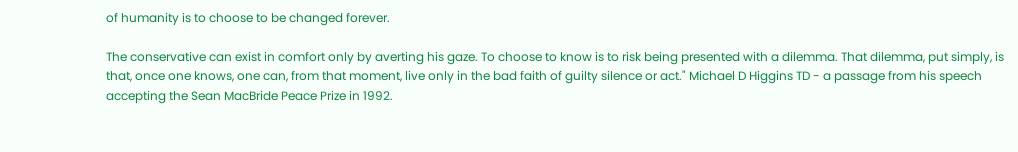of humanity is to choose to be changed forever.

The conservative can exist in comfort only by averting his gaze. To choose to know is to risk being presented with a dilemma. That dilemma, put simply, is that, once one knows, one can, from that moment, live only in the bad faith of guilty silence or act." Michael D Higgins TD - a passage from his speech accepting the Sean MacBride Peace Prize in 1992.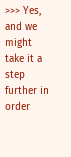>>> Yes, and we might take it a step further in order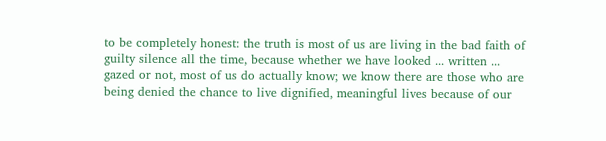to be completely honest: the truth is most of us are living in the bad faith of guilty silence all the time, because whether we have looked ... written ... gazed or not, most of us do actually know; we know there are those who are being denied the chance to live dignified, meaningful lives because of our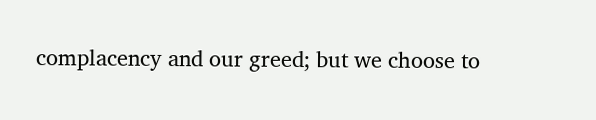complacency and our greed; but we choose to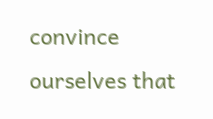convince ourselves that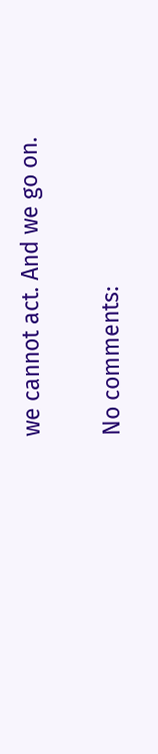we cannot act. And we go on.

No comments: